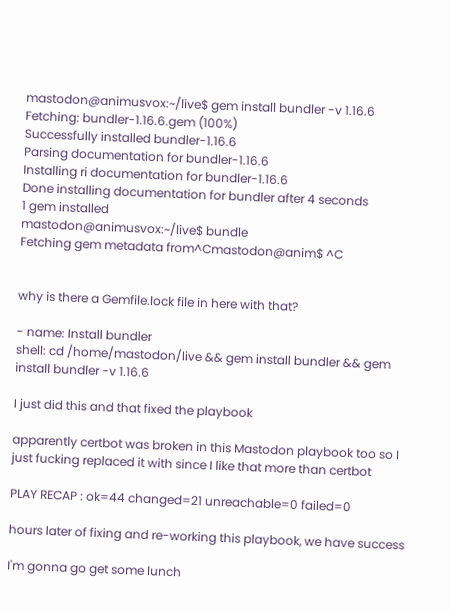mastodon@animusvox:~/live$ gem install bundler -v 1.16.6
Fetching: bundler-1.16.6.gem (100%)
Successfully installed bundler-1.16.6
Parsing documentation for bundler-1.16.6
Installing ri documentation for bundler-1.16.6
Done installing documentation for bundler after 4 seconds
1 gem installed
mastodon@animusvox:~/live$ bundle
Fetching gem metadata from^Cmastodon@anim$ ^C


why is there a Gemfile.lock file in here with that?

- name: Install bundler
shell: cd /home/mastodon/live && gem install bundler && gem install bundler -v 1.16.6

I just did this and that fixed the playbook

apparently certbot was broken in this Mastodon playbook too so I just fucking replaced it with since I like that more than certbot

PLAY RECAP : ok=44 changed=21 unreachable=0 failed=0

hours later of fixing and re-working this playbook, we have success

I'm gonna go get some lunch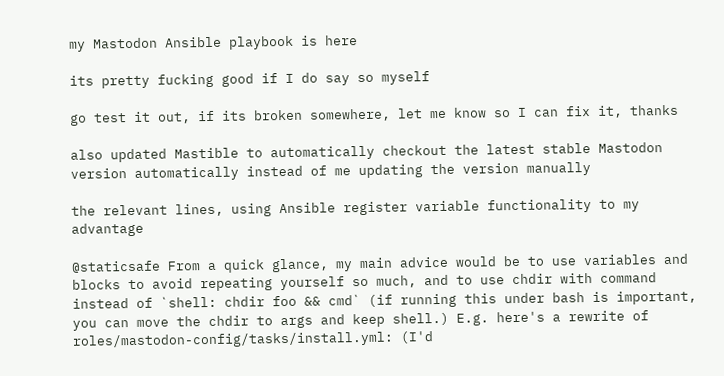my Mastodon Ansible playbook is here

its pretty fucking good if I do say so myself

go test it out, if its broken somewhere, let me know so I can fix it, thanks

also updated Mastible to automatically checkout the latest stable Mastodon version automatically instead of me updating the version manually

the relevant lines, using Ansible register variable functionality to my advantage

@staticsafe From a quick glance, my main advice would be to use variables and blocks to avoid repeating yourself so much, and to use chdir with command instead of `shell: chdir foo && cmd` (if running this under bash is important, you can move the chdir to args and keep shell.) E.g. here's a rewrite of roles/mastodon-config/tasks/install.yml: (I'd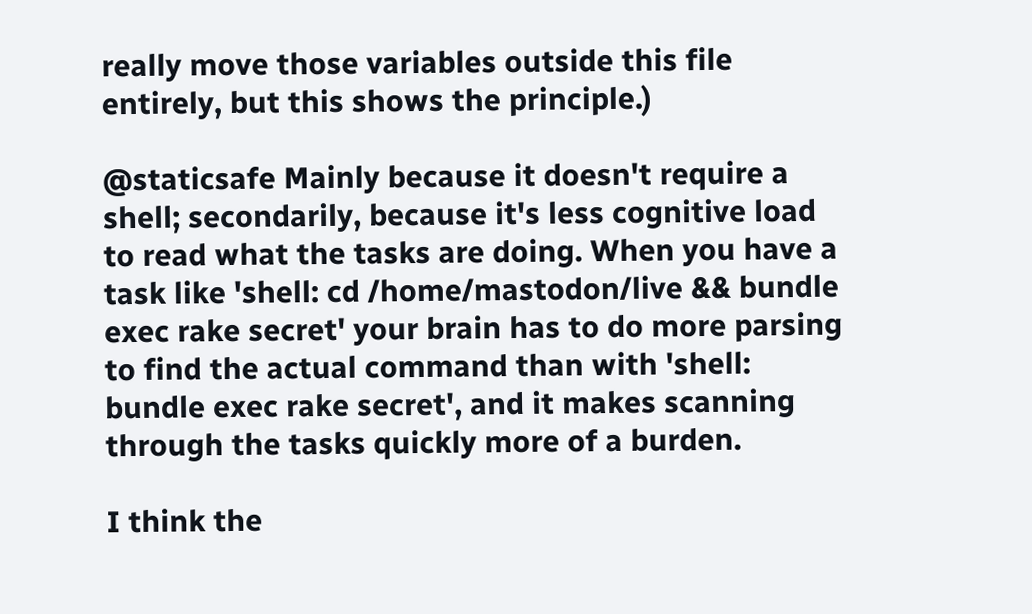really move those variables outside this file entirely, but this shows the principle.)

@staticsafe Mainly because it doesn't require a shell; secondarily, because it's less cognitive load to read what the tasks are doing. When you have a task like 'shell: cd /home/mastodon/live && bundle exec rake secret' your brain has to do more parsing to find the actual command than with 'shell: bundle exec rake secret', and it makes scanning through the tasks quickly more of a burden.

I think the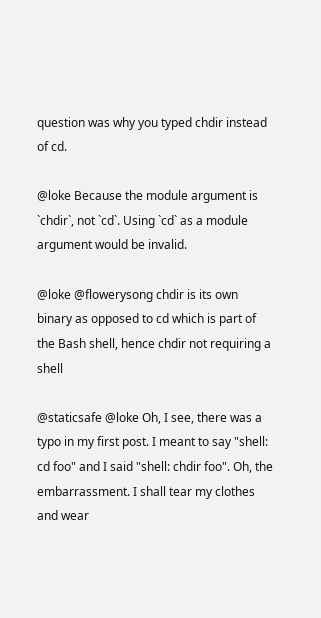question was why you typed chdir instead of cd.

@loke Because the module argument is `chdir`, not `cd`. Using `cd` as a module argument would be invalid.

@loke @flowerysong chdir is its own binary as opposed to cd which is part of the Bash shell, hence chdir not requiring a shell

@staticsafe @loke Oh, I see, there was a typo in my first post. I meant to say "shell: cd foo" and I said "shell: chdir foo". Oh, the embarrassment. I shall tear my clothes and wear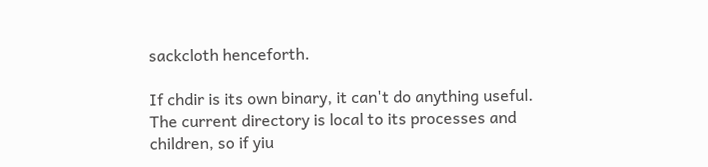sackcloth henceforth.

If chdir is its own binary, it can't do anything useful. The current directory is local to its processes and children, so if yiu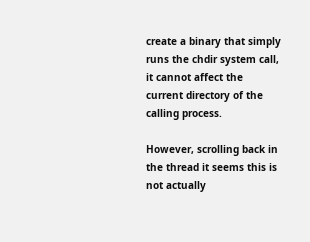create a binary that simply runs the chdir system call, it cannot affect the current directory of the calling process.

However, scrolling back in the thread it seems this is not actually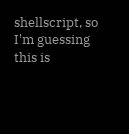shellscript, so I'm guessing this is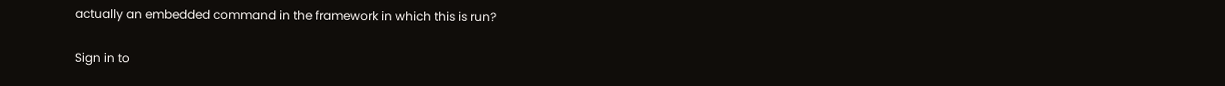actually an embedded command in the framework in which this is run?

Sign in to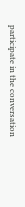participate in the conversation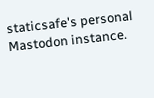staticsafe's personal Mastodon instance.